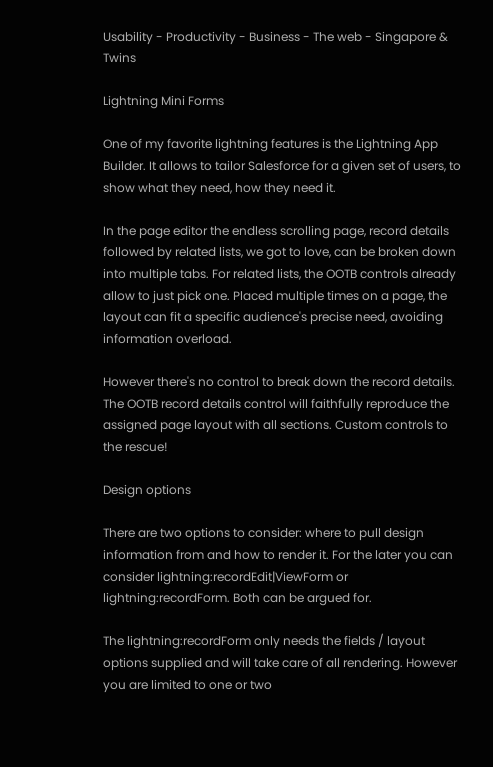Usability - Productivity - Business - The web - Singapore & Twins

Lightning Mini Forms

One of my favorite lightning features is the Lightning App Builder. It allows to tailor Salesforce for a given set of users, to show what they need, how they need it.

In the page editor the endless scrolling page, record details followed by related lists, we got to love, can be broken down into multiple tabs. For related lists, the OOTB controls already allow to just pick one. Placed multiple times on a page, the layout can fit a specific audience's precise need, avoiding information overload.

However there's no control to break down the record details. The OOTB record details control will faithfully reproduce the assigned page layout with all sections. Custom controls to the rescue!

Design options

There are two options to consider: where to pull design information from and how to render it. For the later you can consider lightning:recordEdit|ViewForm or lightning:recordForm. Both can be argued for.

The lightning:recordForm only needs the fields / layout options supplied and will take care of all rendering. However you are limited to one or two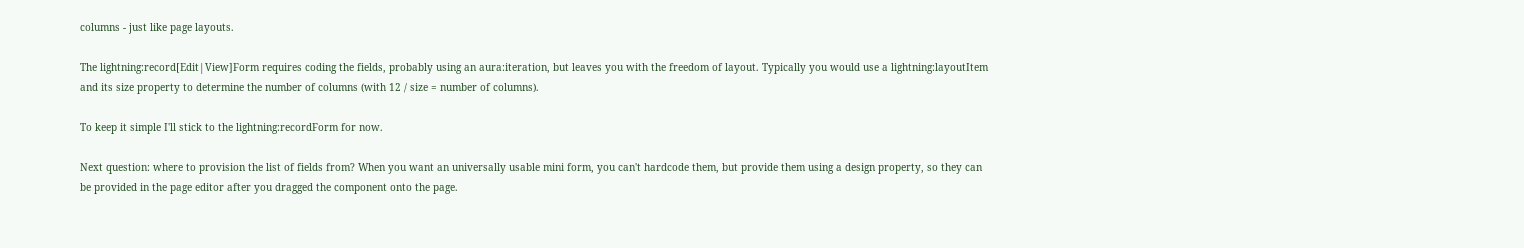columns - just like page layouts.

The lightning:record[Edit|View]Form requires coding the fields, probably using an aura:iteration, but leaves you with the freedom of layout. Typically you would use a lightning:layoutItem and its size property to determine the number of columns (with 12 / size = number of columns).

To keep it simple I'll stick to the lightning:recordForm for now.

Next question: where to provision the list of fields from? When you want an universally usable mini form, you can't hardcode them, but provide them using a design property, so they can be provided in the page editor after you dragged the component onto the page.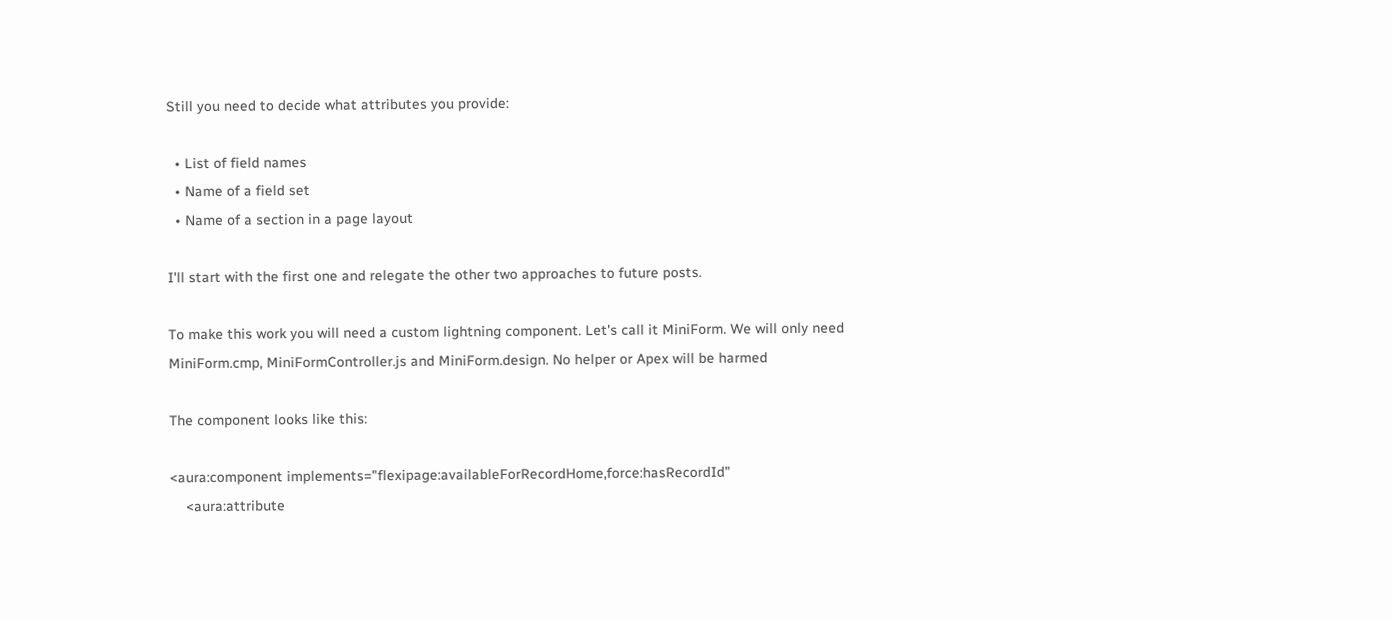Still you need to decide what attributes you provide:

  • List of field names
  • Name of a field set
  • Name of a section in a page layout

I'll start with the first one and relegate the other two approaches to future posts.

To make this work you will need a custom lightning component. Let's call it MiniForm. We will only need MiniForm.cmp, MiniFormController.js and MiniForm.design. No helper or Apex will be harmed

The component looks like this:

<aura:component implements="flexipage:availableForRecordHome,force:hasRecordId"
    <aura:attribute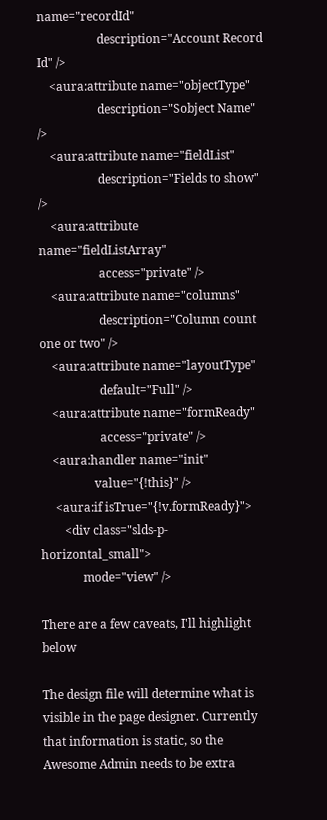name="recordId"
                    description="Account Record Id" />
    <aura:attribute name="objectType"
                    description="Sobject Name" />
    <aura:attribute name="fieldList"
                    description="Fields to show" />
    <aura:attribute name="fieldListArray"
                    access="private" />
    <aura:attribute name="columns"
                    description="Column count one or two" />
    <aura:attribute name="layoutType"
                    default="Full" />
    <aura:attribute name="formReady"
                    access="private" />
    <aura:handler name="init"
                  value="{!this}" />
     <aura:if isTrue="{!v.formReady}">
        <div class="slds-p-horizontal_small">
              mode="view" />

There are a few caveats, I'll highlight below

The design file will determine what is visible in the page designer. Currently that information is static, so the Awesome Admin needs to be extra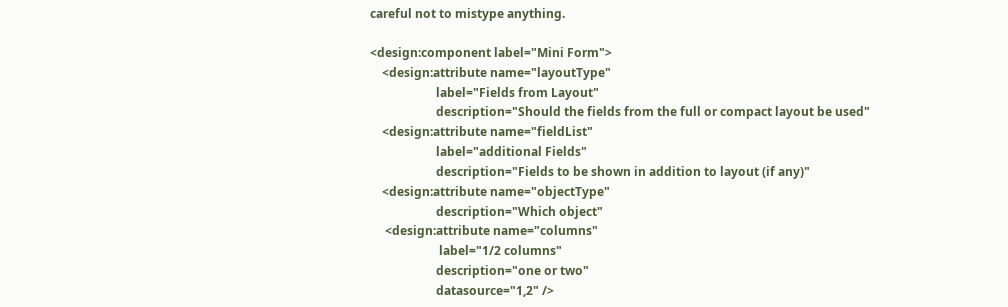careful not to mistype anything.

<design:component label="Mini Form">
    <design:attribute name="layoutType"
                      label="Fields from Layout"
                      description="Should the fields from the full or compact layout be used"
    <design:attribute name="fieldList"
                      label="additional Fields"
                      description="Fields to be shown in addition to layout (if any)"
    <design:attribute name="objectType"
                      description="Which object"
     <design:attribute name="columns"
                       label="1/2 columns"
                      description="one or two"
                      datasource="1,2" />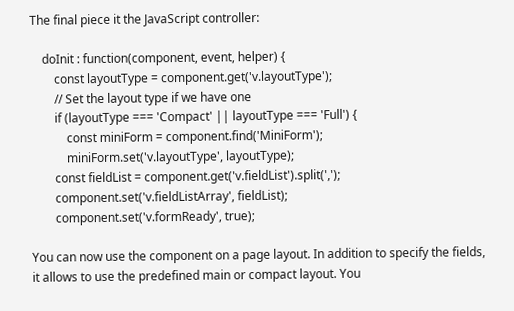The final piece it the JavaScript controller:

    doInit : function(component, event, helper) {
        const layoutType = component.get('v.layoutType');
        // Set the layout type if we have one
        if (layoutType === 'Compact' || layoutType === 'Full') {
            const miniForm = component.find('MiniForm');
            miniForm.set('v.layoutType', layoutType);
        const fieldList = component.get('v.fieldList').split(',');
        component.set('v.fieldListArray', fieldList);
        component.set('v.formReady', true);

You can now use the component on a page layout. In addition to specify the fields, it allows to use the predefined main or compact layout. You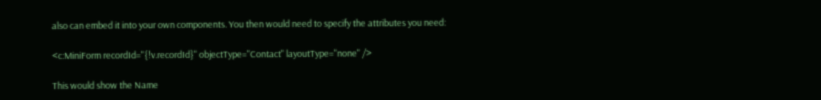also can embed it into your own components. You then would need to specify the attributes you need:

<c:MiniForm recordId="{!v.recordId}" objectType="Contact" layoutType="none" />

This would show the Name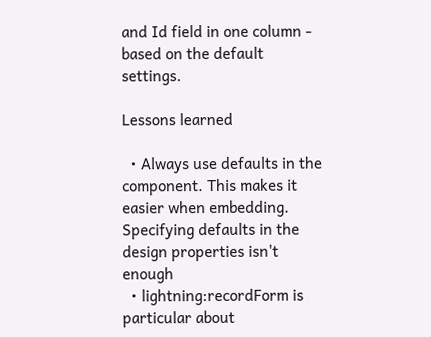and Id field in one column - based on the default settings.

Lessons learned

  • Always use defaults in the component. This makes it easier when embedding. Specifying defaults in the design properties isn't enough
  • lightning:recordForm is particular about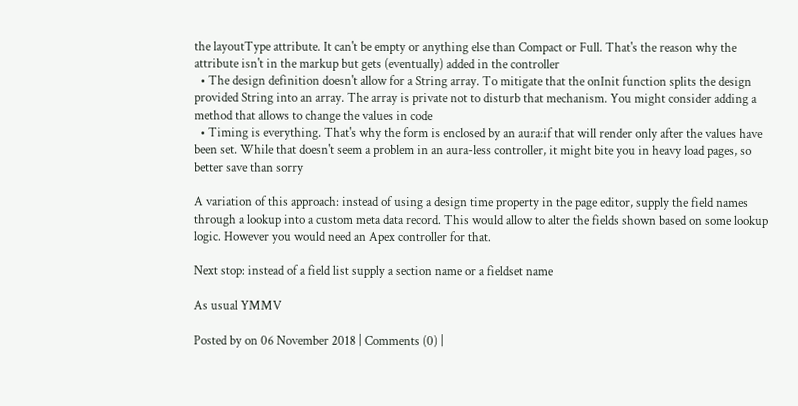the layoutType attribute. It can't be empty or anything else than Compact or Full. That's the reason why the attribute isn't in the markup but gets (eventually) added in the controller
  • The design definition doesn't allow for a String array. To mitigate that the onInit function splits the design provided String into an array. The array is private not to disturb that mechanism. You might consider adding a method that allows to change the values in code
  • Timing is everything. That's why the form is enclosed by an aura:if that will render only after the values have been set. While that doesn't seem a problem in an aura-less controller, it might bite you in heavy load pages, so better save than sorry

A variation of this approach: instead of using a design time property in the page editor, supply the field names through a lookup into a custom meta data record. This would allow to alter the fields shown based on some lookup logic. However you would need an Apex controller for that.

Next stop: instead of a field list supply a section name or a fieldset name

As usual YMMV

Posted by on 06 November 2018 | Comments (0) |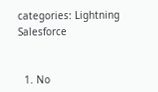categories: Lightning Salesforce


  1. No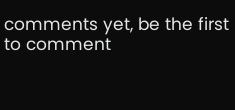comments yet, be the first to comment